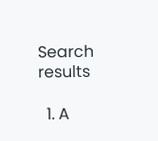Search results

  1. A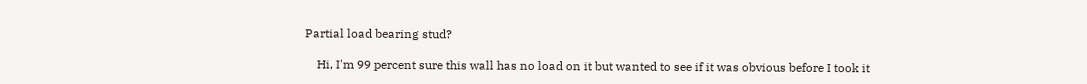Partial load bearing stud?

    Hi, I'm 99 percent sure this wall has no load on it but wanted to see if it was obvious before I took it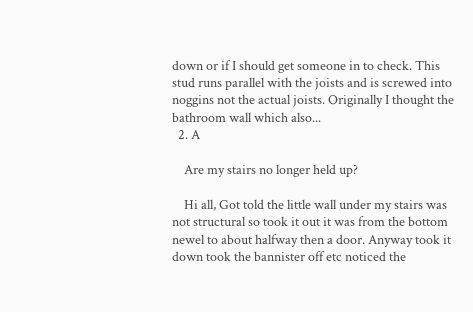down or if I should get someone in to check. This stud runs parallel with the joists and is screwed into noggins not the actual joists. Originally I thought the bathroom wall which also...
  2. A

    Are my stairs no longer held up?

    Hi all, Got told the little wall under my stairs was not structural so took it out it was from the bottom newel to about halfway then a door. Anyway took it down took the bannister off etc noticed the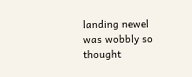landing newel was wobbly so thought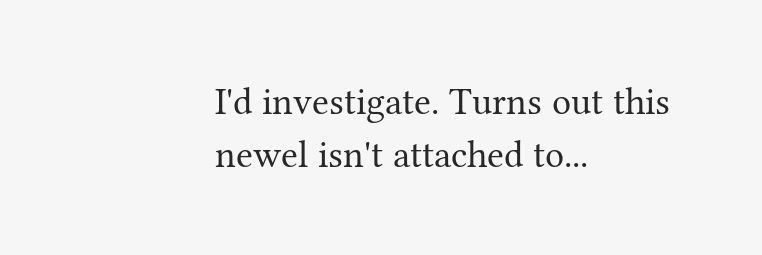I'd investigate. Turns out this newel isn't attached to...